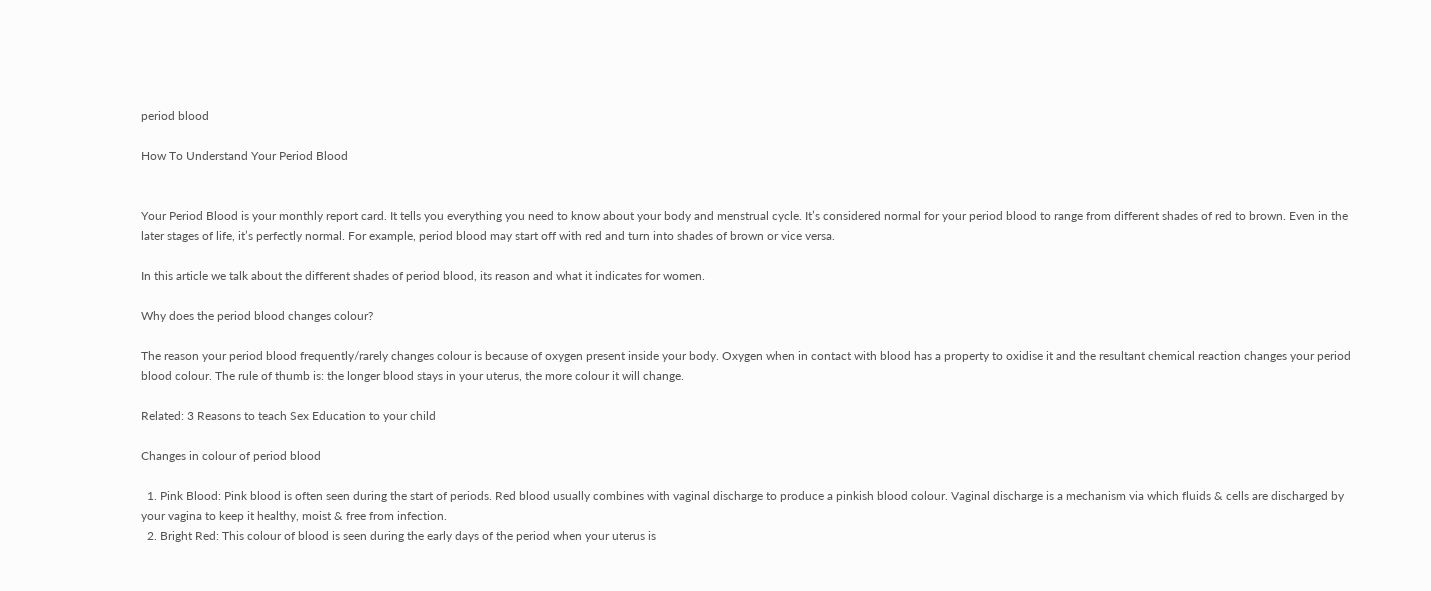period blood

How To Understand Your Period Blood


Your Period Blood is your monthly report card. It tells you everything you need to know about your body and menstrual cycle. It’s considered normal for your period blood to range from different shades of red to brown. Even in the later stages of life, it’s perfectly normal. For example, period blood may start off with red and turn into shades of brown or vice versa.

In this article we talk about the different shades of period blood, its reason and what it indicates for women.

Why does the period blood changes colour?

The reason your period blood frequently/rarely changes colour is because of oxygen present inside your body. Oxygen when in contact with blood has a property to oxidise it and the resultant chemical reaction changes your period blood colour. The rule of thumb is: the longer blood stays in your uterus, the more colour it will change.

Related: 3 Reasons to teach Sex Education to your child

Changes in colour of period blood

  1. Pink Blood: Pink blood is often seen during the start of periods. Red blood usually combines with vaginal discharge to produce a pinkish blood colour. Vaginal discharge is a mechanism via which fluids & cells are discharged by your vagina to keep it healthy, moist & free from infection.
  2. Bright Red: This colour of blood is seen during the early days of the period when your uterus is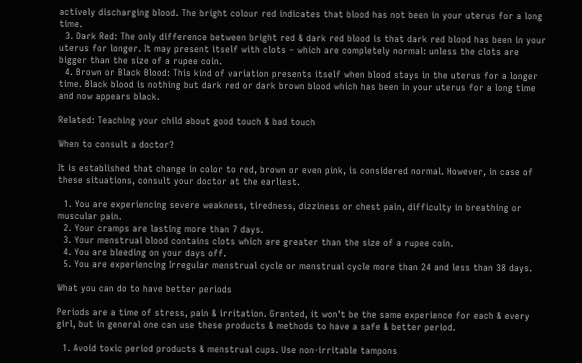actively discharging blood. The bright colour red indicates that blood has not been in your uterus for a long time.
  3. Dark Red: The only difference between bright red & dark red blood is that dark red blood has been in your uterus for longer. It may present itself with clots – which are completely normal: unless the clots are bigger than the size of a rupee coin.
  4. Brown or Black Blood: This kind of variation presents itself when blood stays in the uterus for a longer time. Black blood is nothing but dark red or dark brown blood which has been in your uterus for a long time and now appears black.

Related: Teaching your child about good touch & bad touch

When to consult a doctor?

It is established that change in color to red, brown or even pink, is considered normal. However, in case of these situations, consult your doctor at the earliest.

  1. You are experiencing severe weakness, tiredness, dizziness or chest pain, difficulty in breathing or muscular pain.
  2. Your cramps are lasting more than 7 days.
  3. Your menstrual blood contains clots which are greater than the size of a rupee coin.
  4. You are bleeding on your days off.
  5. You are experiencing Irregular menstrual cycle or menstrual cycle more than 24 and less than 38 days.

What you can do to have better periods

Periods are a time of stress, pain & irritation. Granted, it won’t be the same experience for each & every girl, but in general one can use these products & methods to have a safe & better period.

  1. Avoid toxic period products & menstrual cups. Use non-irritable tampons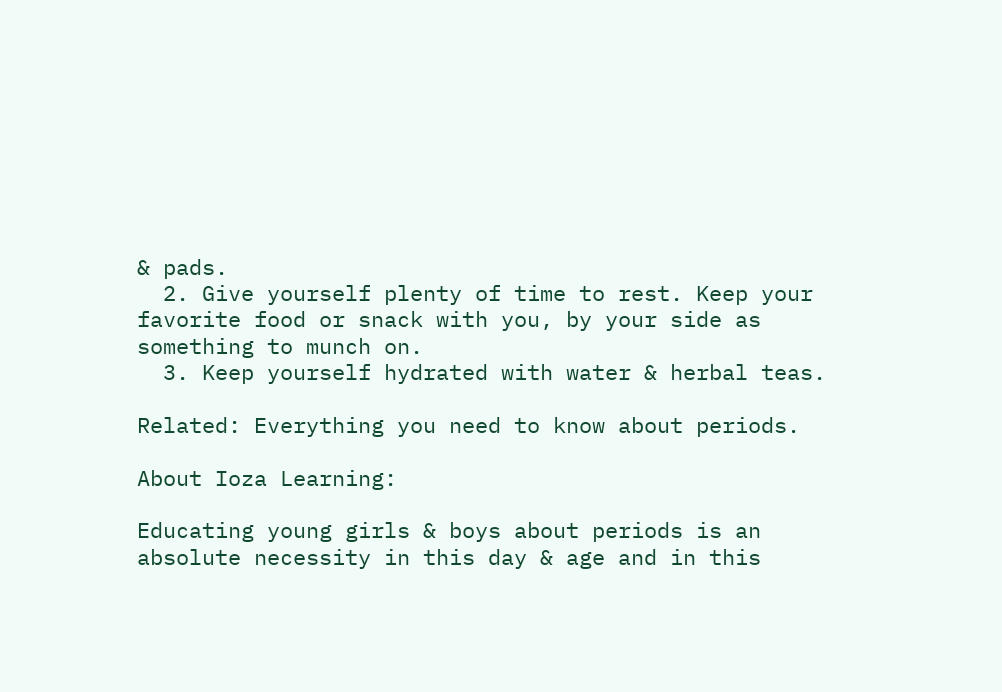& pads.
  2. Give yourself plenty of time to rest. Keep your favorite food or snack with you, by your side as something to munch on.
  3. Keep yourself hydrated with water & herbal teas.

Related: Everything you need to know about periods.

About Ioza Learning:

Educating young girls & boys about periods is an absolute necessity in this day & age and in this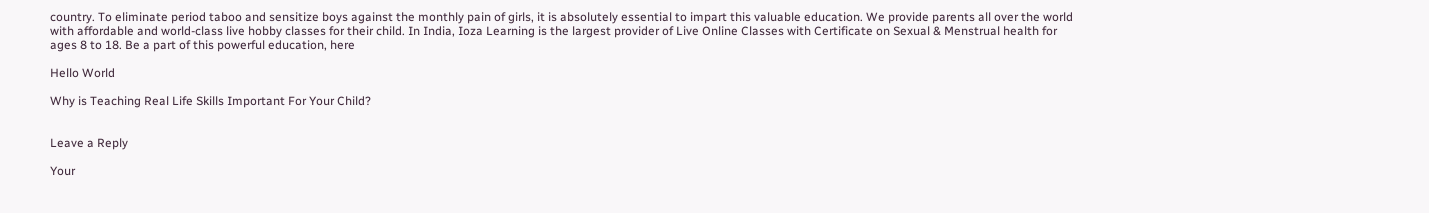country. To eliminate period taboo and sensitize boys against the monthly pain of girls, it is absolutely essential to impart this valuable education. We provide parents all over the world with affordable and world-class live hobby classes for their child. In India, Ioza Learning is the largest provider of Live Online Classes with Certificate on Sexual & Menstrual health for ages 8 to 18. Be a part of this powerful education, here

Hello World

Why is Teaching Real Life Skills Important For Your Child?


Leave a Reply

Your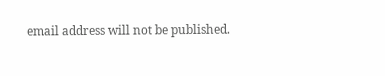email address will not be published.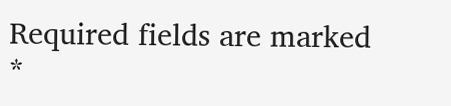Required fields are marked *